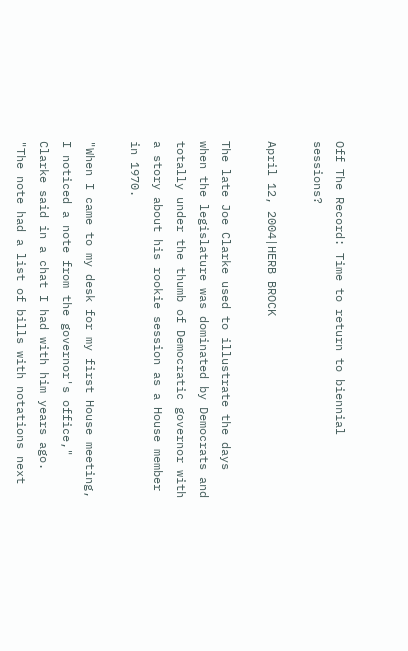Off The Record: Time to return to biennial sessions?

April 12, 2004|HERB BROCK

The late Joe Clarke used to illustrate the days when the legislature was dominated by Democrats and totally under the thumb of Democratic governor with a story about his rookie session as a House member in 1970.

"When I came to my desk for my first House meeting, I noticed a note from the governor's office," Clarke said in a chat I had with him years ago. "The note had a list of bills with notations next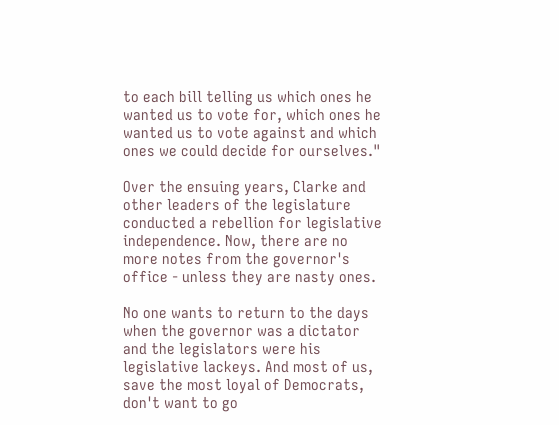to each bill telling us which ones he wanted us to vote for, which ones he wanted us to vote against and which ones we could decide for ourselves."

Over the ensuing years, Clarke and other leaders of the legislature conducted a rebellion for legislative independence. Now, there are no more notes from the governor's office - unless they are nasty ones.

No one wants to return to the days when the governor was a dictator and the legislators were his legislative lackeys. And most of us, save the most loyal of Democrats, don't want to go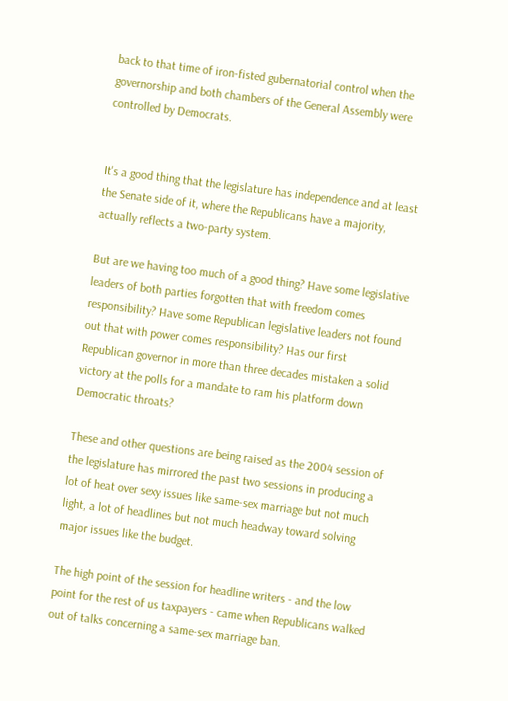back to that time of iron-fisted gubernatorial control when the governorship and both chambers of the General Assembly were controlled by Democrats.


It's a good thing that the legislature has independence and at least the Senate side of it, where the Republicans have a majority, actually reflects a two-party system.

But are we having too much of a good thing? Have some legislative leaders of both parties forgotten that with freedom comes responsibility? Have some Republican legislative leaders not found out that with power comes responsibility? Has our first Republican governor in more than three decades mistaken a solid victory at the polls for a mandate to ram his platform down Democratic throats?

These and other questions are being raised as the 2004 session of the legislature has mirrored the past two sessions in producing a lot of heat over sexy issues like same-sex marriage but not much light, a lot of headlines but not much headway toward solving major issues like the budget.

The high point of the session for headline writers - and the low point for the rest of us taxpayers - came when Republicans walked out of talks concerning a same-sex marriage ban.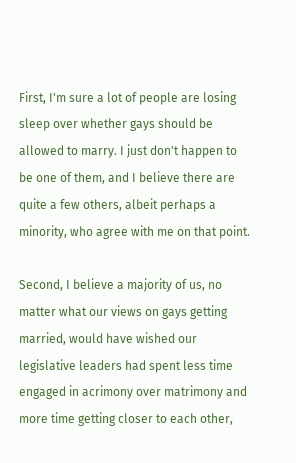First, I'm sure a lot of people are losing sleep over whether gays should be allowed to marry. I just don't happen to be one of them, and I believe there are quite a few others, albeit perhaps a minority, who agree with me on that point.

Second, I believe a majority of us, no matter what our views on gays getting married, would have wished our legislative leaders had spent less time engaged in acrimony over matrimony and more time getting closer to each other,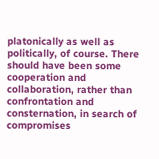platonically as well as politically, of course. There should have been some cooperation and collaboration, rather than confrontation and consternation, in search of compromises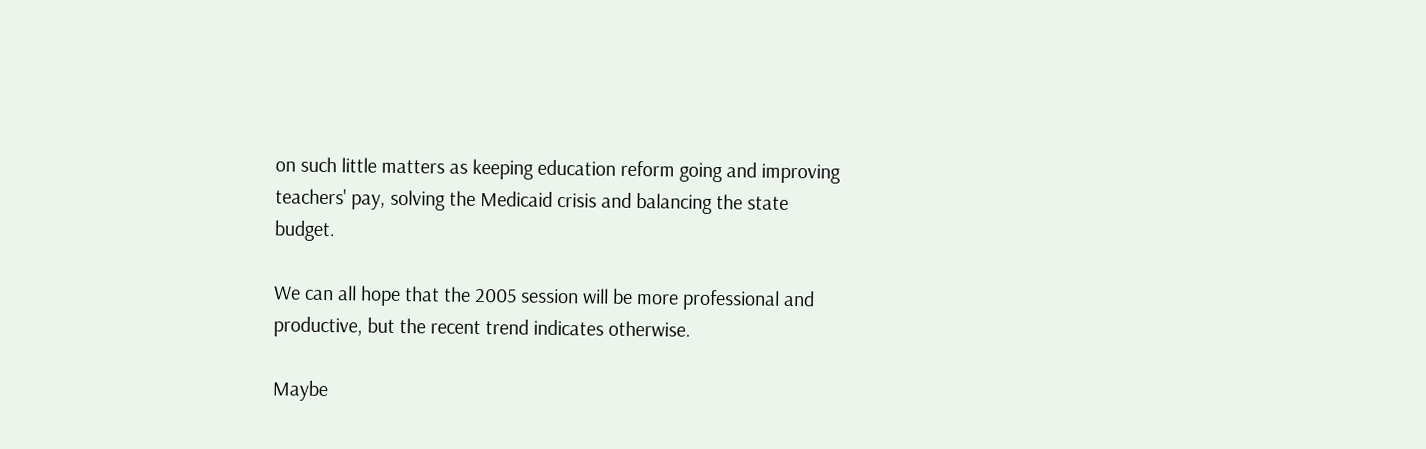on such little matters as keeping education reform going and improving teachers' pay, solving the Medicaid crisis and balancing the state budget.

We can all hope that the 2005 session will be more professional and productive, but the recent trend indicates otherwise.

Maybe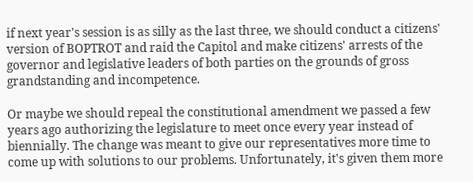if next year's session is as silly as the last three, we should conduct a citizens' version of BOPTROT and raid the Capitol and make citizens' arrests of the governor and legislative leaders of both parties on the grounds of gross grandstanding and incompetence.

Or maybe we should repeal the constitutional amendment we passed a few years ago authorizing the legislature to meet once every year instead of biennially. The change was meant to give our representatives more time to come up with solutions to our problems. Unfortunately, it's given them more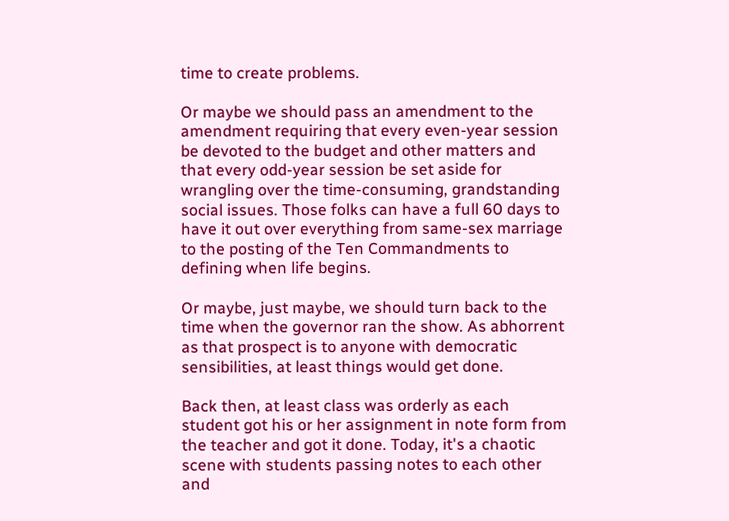time to create problems.

Or maybe we should pass an amendment to the amendment requiring that every even-year session be devoted to the budget and other matters and that every odd-year session be set aside for wrangling over the time-consuming, grandstanding social issues. Those folks can have a full 60 days to have it out over everything from same-sex marriage to the posting of the Ten Commandments to defining when life begins.

Or maybe, just maybe, we should turn back to the time when the governor ran the show. As abhorrent as that prospect is to anyone with democratic sensibilities, at least things would get done.

Back then, at least class was orderly as each student got his or her assignment in note form from the teacher and got it done. Today, it's a chaotic scene with students passing notes to each other and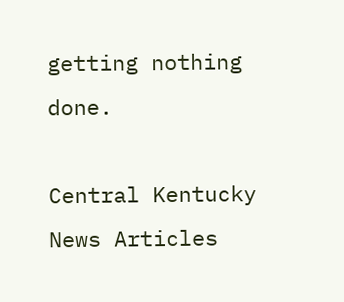getting nothing done.

Central Kentucky News Articles